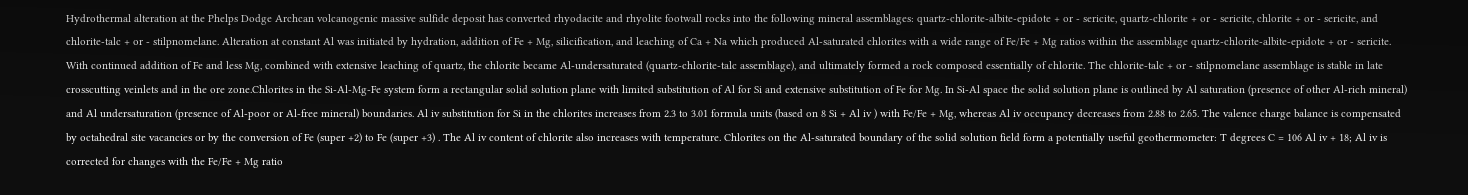Hydrothermal alteration at the Phelps Dodge Archcan volcanogenic massive sulfide deposit has converted rhyodacite and rhyolite footwall rocks into the following mineral assemblages: quartz-chlorite-albite-epidote + or - sericite, quartz-chlorite + or - sericite, chlorite + or - sericite, and chlorite-talc + or - stilpnomelane. Alteration at constant Al was initiated by hydration, addition of Fe + Mg, silicification, and leaching of Ca + Na which produced Al-saturated chlorites with a wide range of Fe/Fe + Mg ratios within the assemblage quartz-chlorite-albite-epidote + or - sericite. With continued addition of Fe and less Mg, combined with extensive leaching of quartz, the chlorite became Al-undersaturated (quartz-chlorite-talc assemblage), and ultimately formed a rock composed essentially of chlorite. The chlorite-talc + or - stilpnomelane assemblage is stable in late crosscutting veinlets and in the ore zone.Chlorites in the Si-Al-Mg-Fe system form a rectangular solid solution plane with limited substitution of Al for Si and extensive substitution of Fe for Mg. In Si-Al space the solid solution plane is outlined by Al saturation (presence of other Al-rich mineral) and Al undersaturation (presence of Al-poor or Al-free mineral) boundaries. Al iv substitution for Si in the chlorites increases from 2.3 to 3.01 formula units (based on 8 Si + Al iv ) with Fe/Fe + Mg, whereas Al iv occupancy decreases from 2.88 to 2.65. The valence charge balance is compensated by octahedral site vacancies or by the conversion of Fe (super +2) to Fe (super +3) . The Al iv content of chlorite also increases with temperature. Chlorites on the Al-saturated boundary of the solid solution field form a potentially useful geothermometer: T degrees C = 106 Al iv + 18; Al iv is corrected for changes with the Fe/Fe + Mg ratio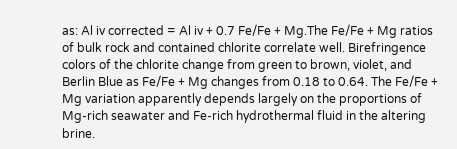as: Al iv corrected = Al iv + 0.7 Fe/Fe + Mg.The Fe/Fe + Mg ratios of bulk rock and contained chlorite correlate well. Birefringence colors of the chlorite change from green to brown, violet, and Berlin Blue as Fe/Fe + Mg changes from 0.18 to 0.64. The Fe/Fe + Mg variation apparently depends largely on the proportions of Mg-rich seawater and Fe-rich hydrothermal fluid in the altering brine.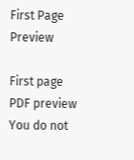First Page Preview

First page PDF preview
You do not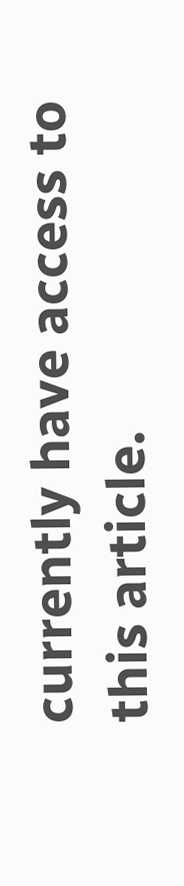currently have access to this article.